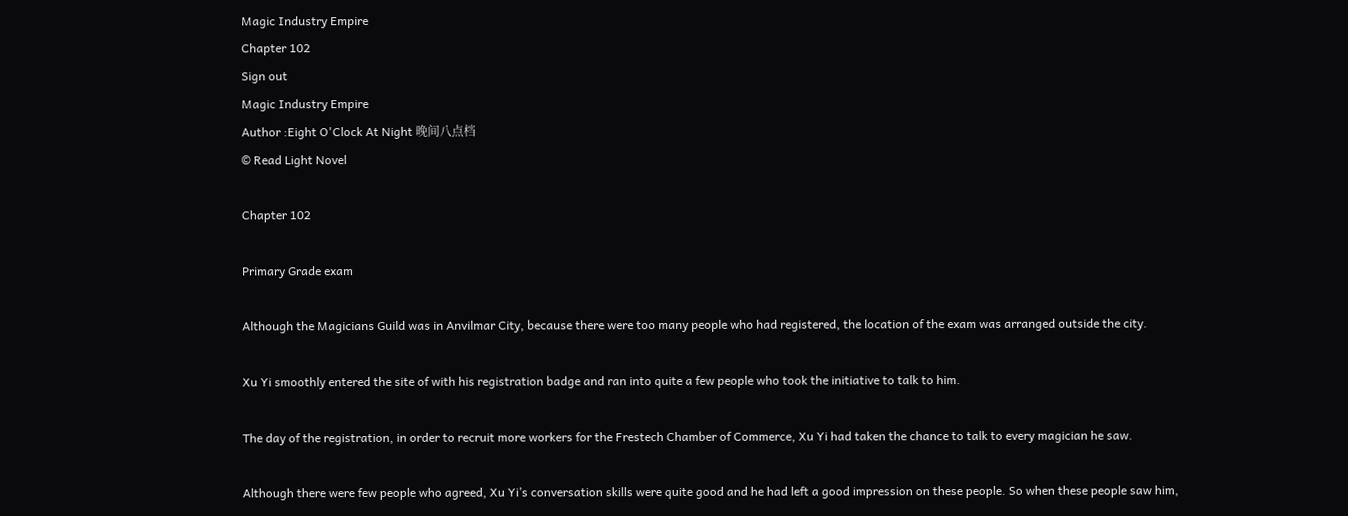Magic Industry Empire
Chapter 102
Sign out
Magic Industry Empire
Author :Eight O'Clock At Night 晚间八点档
© Read Light Novel

Chapter 102

Primary Grade exam

Although the Magicians Guild was in Anvilmar City, because there were too many people who had registered, the location of the exam was arranged outside the city.

Xu Yi smoothly entered the site of with his registration badge and ran into quite a few people who took the initiative to talk to him.

The day of the registration, in order to recruit more workers for the Frestech Chamber of Commerce, Xu Yi had taken the chance to talk to every magician he saw.

Although there were few people who agreed, Xu Yi’s conversation skills were quite good and he had left a good impression on these people. So when these people saw him,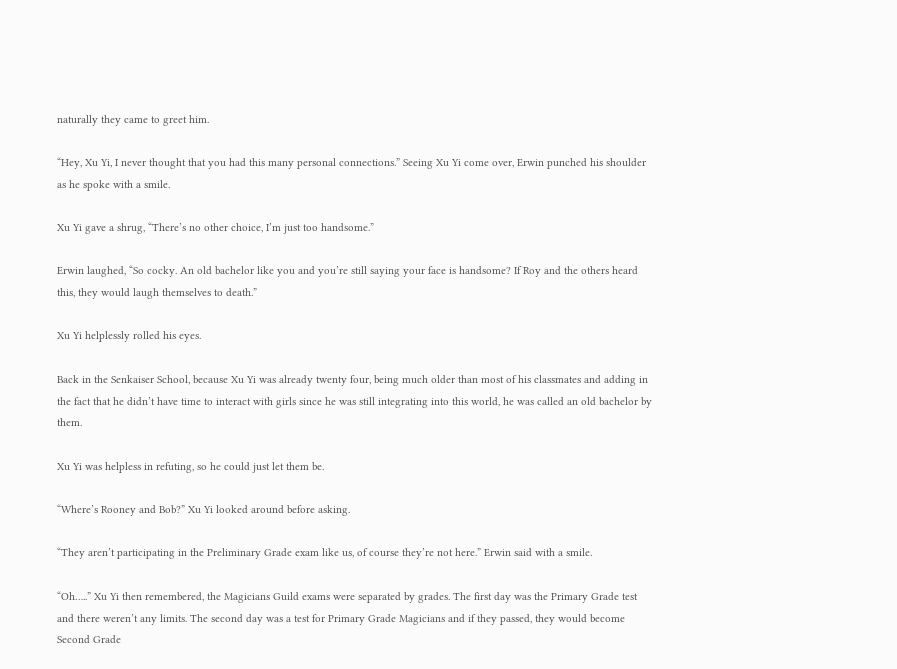naturally they came to greet him.

“Hey, Xu Yi, I never thought that you had this many personal connections.” Seeing Xu Yi come over, Erwin punched his shoulder as he spoke with a smile.

Xu Yi gave a shrug, “There’s no other choice, I’m just too handsome.”

Erwin laughed, “So cocky. An old bachelor like you and you’re still saying your face is handsome? If Roy and the others heard this, they would laugh themselves to death.”

Xu Yi helplessly rolled his eyes.

Back in the Senkaiser School, because Xu Yi was already twenty four, being much older than most of his classmates and adding in the fact that he didn’t have time to interact with girls since he was still integrating into this world, he was called an old bachelor by them.

Xu Yi was helpless in refuting, so he could just let them be.

“Where’s Rooney and Bob?” Xu Yi looked around before asking.

“They aren’t participating in the Preliminary Grade exam like us, of course they’re not here.” Erwin said with a smile.

“Oh…..” Xu Yi then remembered, the Magicians Guild exams were separated by grades. The first day was the Primary Grade test and there weren’t any limits. The second day was a test for Primary Grade Magicians and if they passed, they would become Second Grade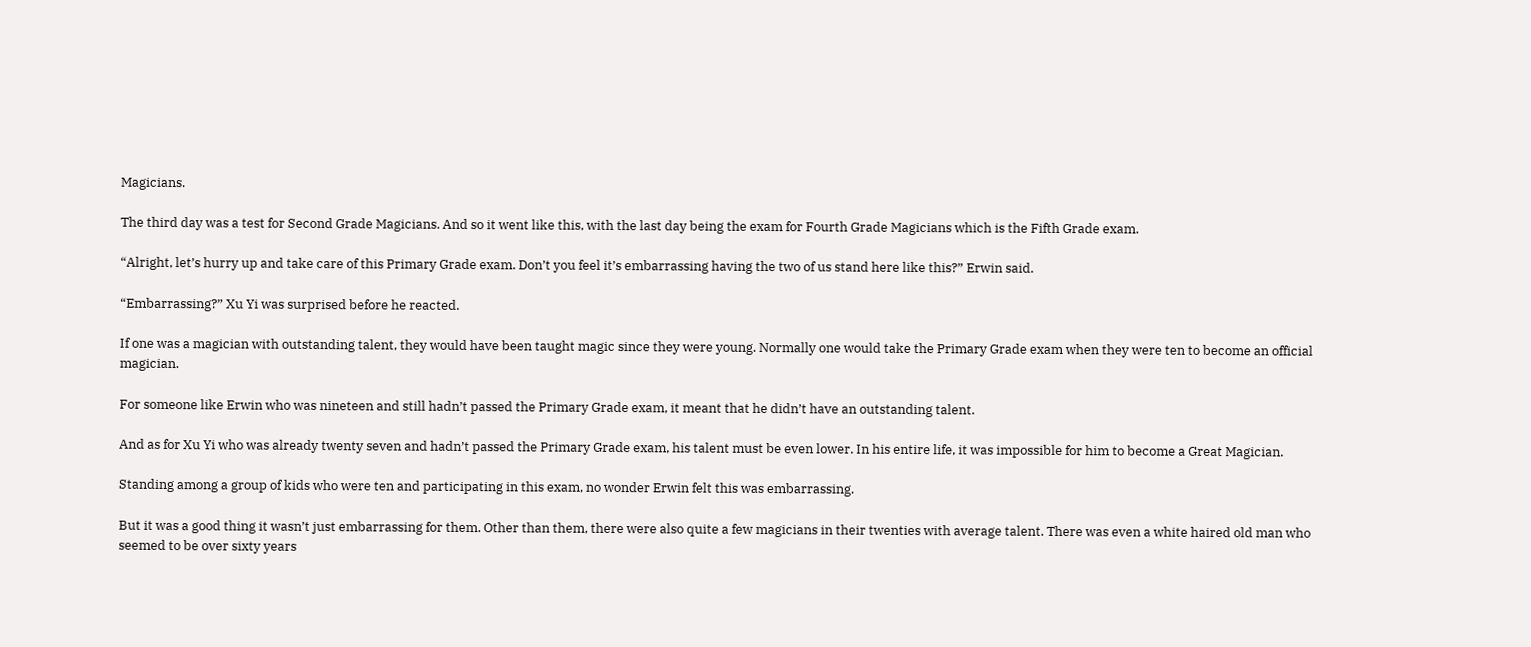Magicians.

The third day was a test for Second Grade Magicians. And so it went like this, with the last day being the exam for Fourth Grade Magicians which is the Fifth Grade exam.

“Alright, let’s hurry up and take care of this Primary Grade exam. Don’t you feel it’s embarrassing having the two of us stand here like this?” Erwin said.

“Embarrassing?” Xu Yi was surprised before he reacted.

If one was a magician with outstanding talent, they would have been taught magic since they were young. Normally one would take the Primary Grade exam when they were ten to become an official magician.

For someone like Erwin who was nineteen and still hadn’t passed the Primary Grade exam, it meant that he didn’t have an outstanding talent.

And as for Xu Yi who was already twenty seven and hadn’t passed the Primary Grade exam, his talent must be even lower. In his entire life, it was impossible for him to become a Great Magician.

Standing among a group of kids who were ten and participating in this exam, no wonder Erwin felt this was embarrassing.

But it was a good thing it wasn’t just embarrassing for them. Other than them, there were also quite a few magicians in their twenties with average talent. There was even a white haired old man who seemed to be over sixty years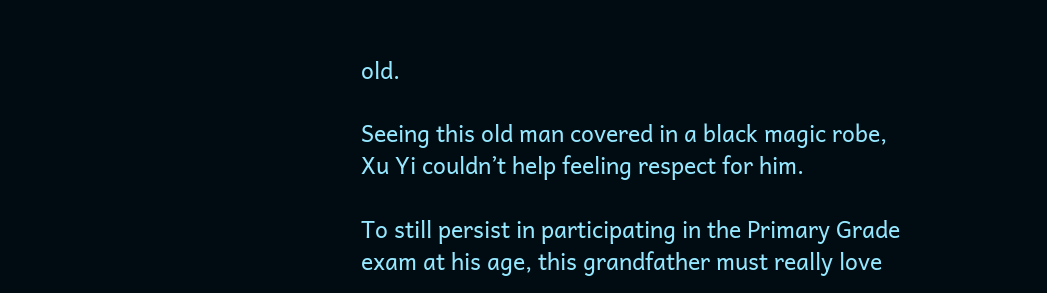old.

Seeing this old man covered in a black magic robe, Xu Yi couldn’t help feeling respect for him.

To still persist in participating in the Primary Grade exam at his age, this grandfather must really love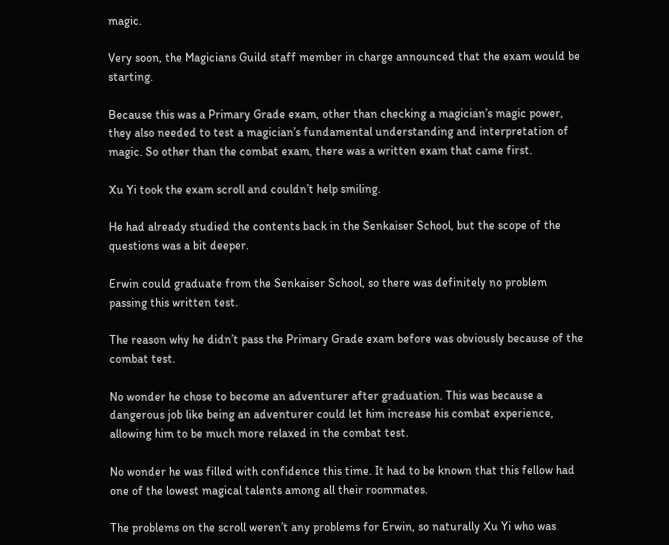magic.

Very soon, the Magicians Guild staff member in charge announced that the exam would be starting.

Because this was a Primary Grade exam, other than checking a magician’s magic power, they also needed to test a magician’s fundamental understanding and interpretation of magic. So other than the combat exam, there was a written exam that came first.

Xu Yi took the exam scroll and couldn’t help smiling.

He had already studied the contents back in the Senkaiser School, but the scope of the questions was a bit deeper.

Erwin could graduate from the Senkaiser School, so there was definitely no problem passing this written test.

The reason why he didn’t pass the Primary Grade exam before was obviously because of the combat test.

No wonder he chose to become an adventurer after graduation. This was because a dangerous job like being an adventurer could let him increase his combat experience, allowing him to be much more relaxed in the combat test.

No wonder he was filled with confidence this time. It had to be known that this fellow had one of the lowest magical talents among all their roommates.

The problems on the scroll weren’t any problems for Erwin, so naturally Xu Yi who was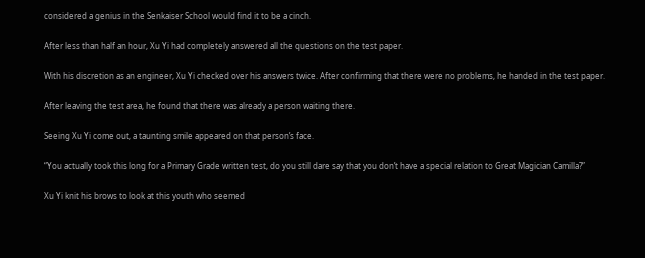considered a genius in the Senkaiser School would find it to be a cinch.

After less than half an hour, Xu Yi had completely answered all the questions on the test paper.

With his discretion as an engineer, Xu Yi checked over his answers twice. After confirming that there were no problems, he handed in the test paper.

After leaving the test area, he found that there was already a person waiting there.

Seeing Xu Yi come out, a taunting smile appeared on that person’s face.

“You actually took this long for a Primary Grade written test, do you still dare say that you don’t have a special relation to Great Magician Camilla?”

Xu Yi knit his brows to look at this youth who seemed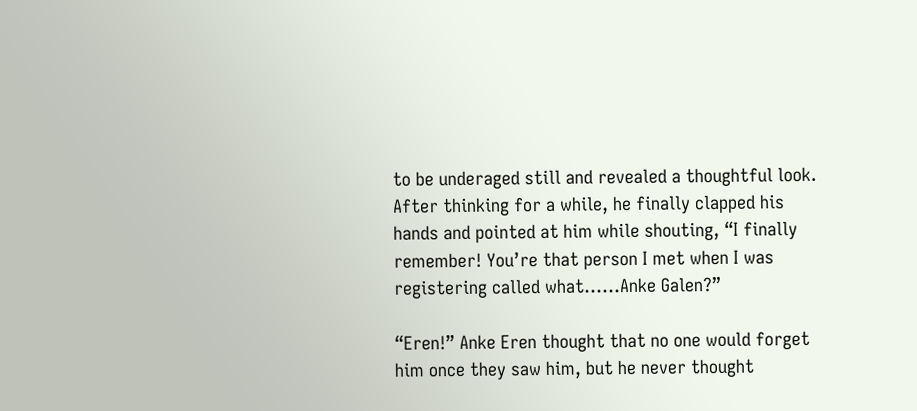to be underaged still and revealed a thoughtful look. After thinking for a while, he finally clapped his hands and pointed at him while shouting, “I finally remember! You’re that person I met when I was registering called what…...Anke Galen?”

“Eren!” Anke Eren thought that no one would forget him once they saw him, but he never thought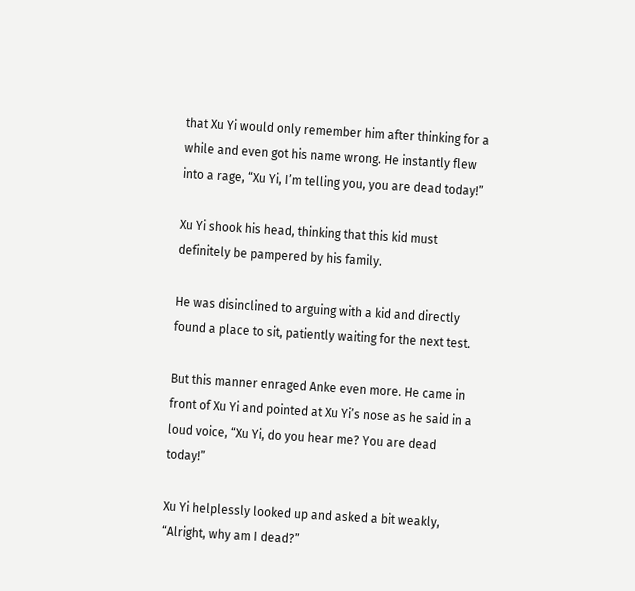that Xu Yi would only remember him after thinking for a while and even got his name wrong. He instantly flew into a rage, “Xu Yi, I’m telling you, you are dead today!”

Xu Yi shook his head, thinking that this kid must definitely be pampered by his family.

He was disinclined to arguing with a kid and directly found a place to sit, patiently waiting for the next test.

But this manner enraged Anke even more. He came in front of Xu Yi and pointed at Xu Yi’s nose as he said in a loud voice, “Xu Yi, do you hear me? You are dead today!”

Xu Yi helplessly looked up and asked a bit weakly, “Alright, why am I dead?”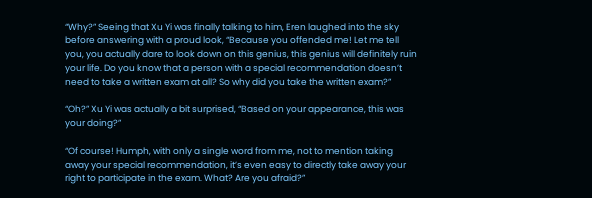“Why?” Seeing that Xu Yi was finally talking to him, Eren laughed into the sky before answering with a proud look, “Because you offended me! Let me tell you, you actually dare to look down on this genius, this genius will definitely ruin your life. Do you know that a person with a special recommendation doesn’t need to take a written exam at all? So why did you take the written exam?”

“Oh?” Xu Yi was actually a bit surprised, “Based on your appearance, this was your doing?”

“Of course! Humph, with only a single word from me, not to mention taking away your special recommendation, it’s even easy to directly take away your right to participate in the exam. What? Are you afraid?”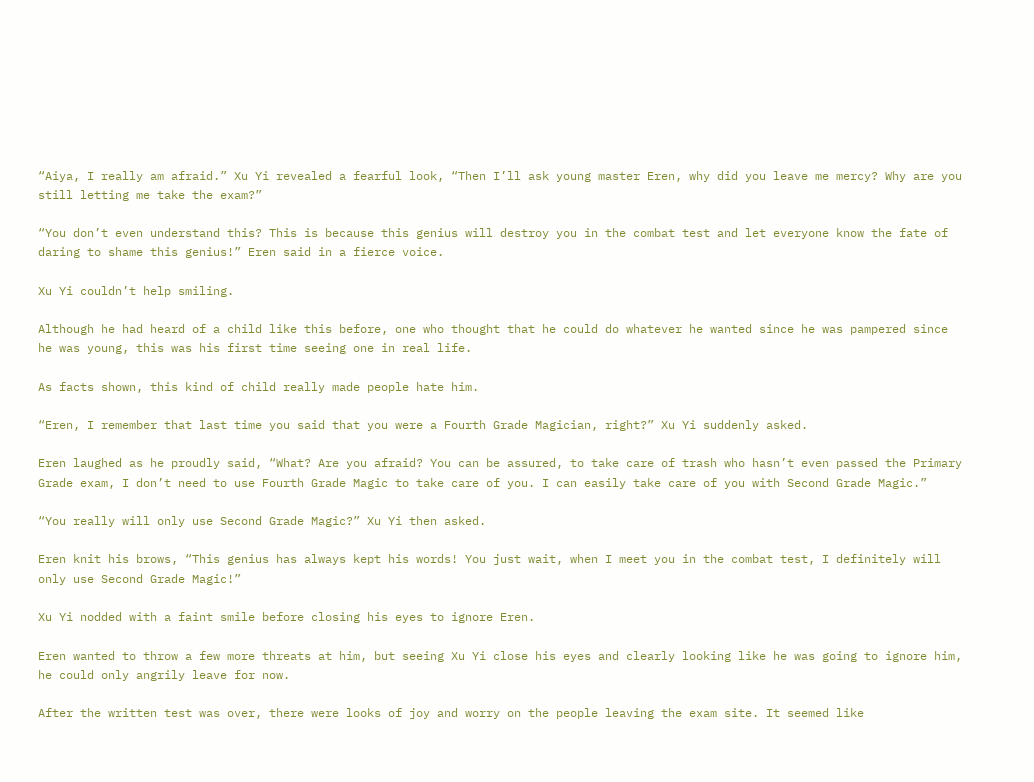“Aiya, I really am afraid.” Xu Yi revealed a fearful look, “Then I’ll ask young master Eren, why did you leave me mercy? Why are you still letting me take the exam?”

“You don’t even understand this? This is because this genius will destroy you in the combat test and let everyone know the fate of daring to shame this genius!” Eren said in a fierce voice.

Xu Yi couldn’t help smiling.

Although he had heard of a child like this before, one who thought that he could do whatever he wanted since he was pampered since he was young, this was his first time seeing one in real life.

As facts shown, this kind of child really made people hate him.

“Eren, I remember that last time you said that you were a Fourth Grade Magician, right?” Xu Yi suddenly asked.

Eren laughed as he proudly said, “What? Are you afraid? You can be assured, to take care of trash who hasn’t even passed the Primary Grade exam, I don’t need to use Fourth Grade Magic to take care of you. I can easily take care of you with Second Grade Magic.”

“You really will only use Second Grade Magic?” Xu Yi then asked.

Eren knit his brows, “This genius has always kept his words! You just wait, when I meet you in the combat test, I definitely will only use Second Grade Magic!”

Xu Yi nodded with a faint smile before closing his eyes to ignore Eren.

Eren wanted to throw a few more threats at him, but seeing Xu Yi close his eyes and clearly looking like he was going to ignore him, he could only angrily leave for now.

After the written test was over, there were looks of joy and worry on the people leaving the exam site. It seemed like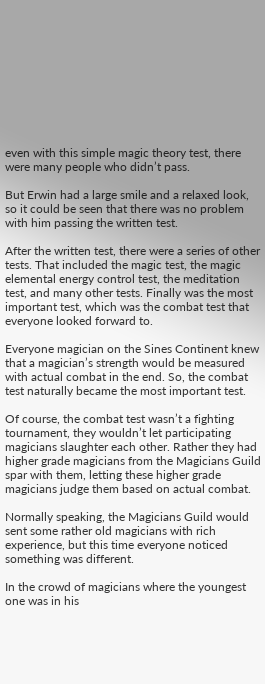even with this simple magic theory test, there were many people who didn’t pass.

But Erwin had a large smile and a relaxed look, so it could be seen that there was no problem with him passing the written test.

After the written test, there were a series of other tests. That included the magic test, the magic elemental energy control test, the meditation test, and many other tests. Finally was the most important test, which was the combat test that everyone looked forward to.

Everyone magician on the Sines Continent knew that a magician’s strength would be measured with actual combat in the end. So, the combat test naturally became the most important test.

Of course, the combat test wasn’t a fighting tournament, they wouldn’t let participating magicians slaughter each other. Rather they had higher grade magicians from the Magicians Guild spar with them, letting these higher grade magicians judge them based on actual combat.

Normally speaking, the Magicians Guild would sent some rather old magicians with rich experience, but this time everyone noticed something was different.

In the crowd of magicians where the youngest one was in his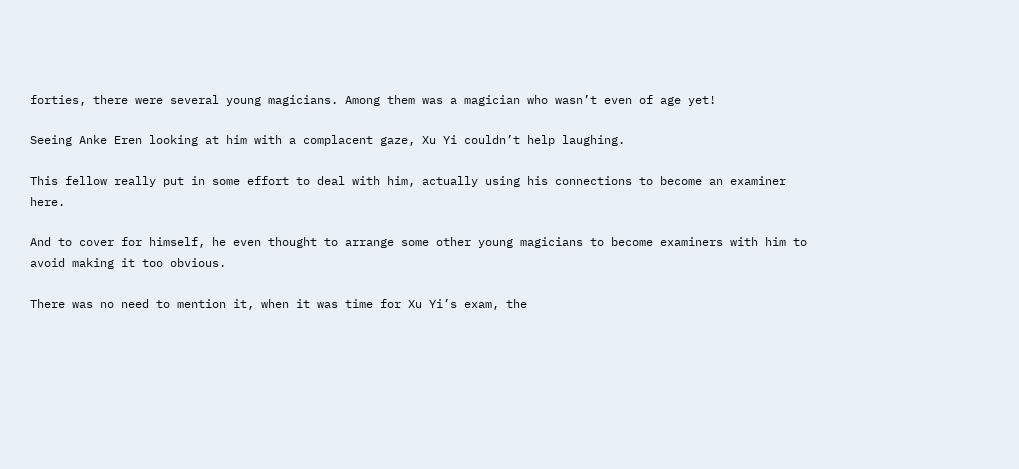forties, there were several young magicians. Among them was a magician who wasn’t even of age yet!

Seeing Anke Eren looking at him with a complacent gaze, Xu Yi couldn’t help laughing.

This fellow really put in some effort to deal with him, actually using his connections to become an examiner here.

And to cover for himself, he even thought to arrange some other young magicians to become examiners with him to avoid making it too obvious.

There was no need to mention it, when it was time for Xu Yi’s exam, the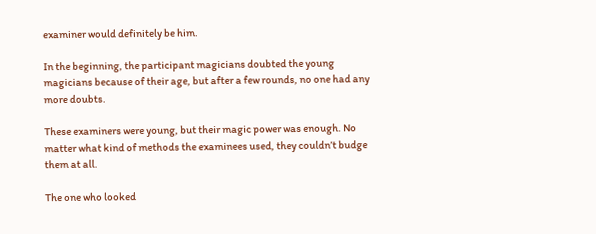examiner would definitely be him.

In the beginning, the participant magicians doubted the young magicians because of their age, but after a few rounds, no one had any more doubts.

These examiners were young, but their magic power was enough. No matter what kind of methods the examinees used, they couldn’t budge them at all.

The one who looked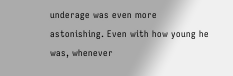underage was even more astonishing. Even with how young he was, whenever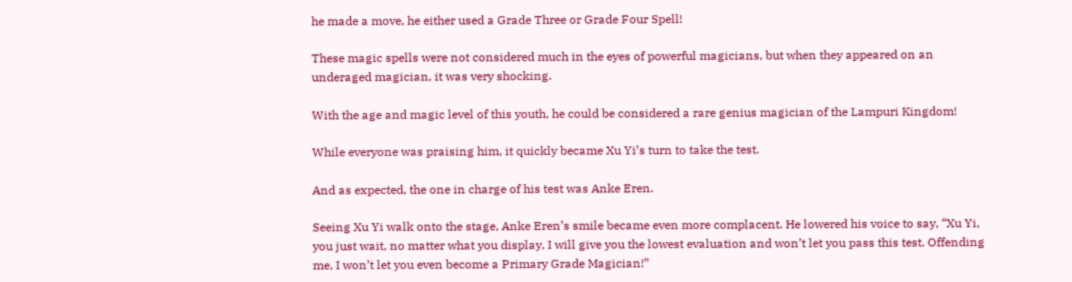he made a move, he either used a Grade Three or Grade Four Spell!

These magic spells were not considered much in the eyes of powerful magicians, but when they appeared on an underaged magician, it was very shocking.

With the age and magic level of this youth, he could be considered a rare genius magician of the Lampuri Kingdom!

While everyone was praising him, it quickly became Xu Yi’s turn to take the test.

And as expected, the one in charge of his test was Anke Eren.

Seeing Xu Yi walk onto the stage, Anke Eren’s smile became even more complacent. He lowered his voice to say, “Xu Yi, you just wait, no matter what you display, I will give you the lowest evaluation and won’t let you pass this test. Offending me, I won’t let you even become a Primary Grade Magician!”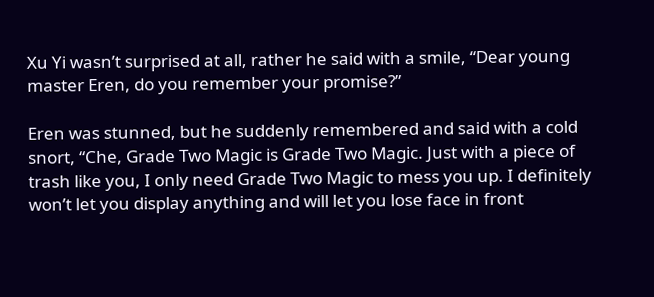Xu Yi wasn’t surprised at all, rather he said with a smile, “Dear young master Eren, do you remember your promise?”

Eren was stunned, but he suddenly remembered and said with a cold snort, “Che, Grade Two Magic is Grade Two Magic. Just with a piece of trash like you, I only need Grade Two Magic to mess you up. I definitely won’t let you display anything and will let you lose face in front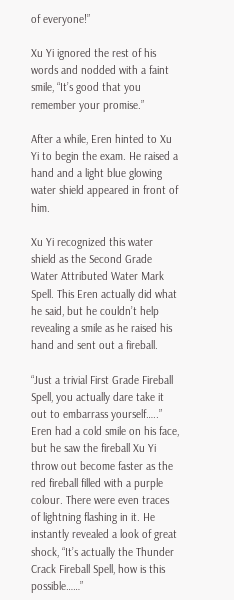of everyone!”

Xu Yi ignored the rest of his words and nodded with a faint smile, “It’s good that you remember your promise.”

After a while, Eren hinted to Xu Yi to begin the exam. He raised a hand and a light blue glowing water shield appeared in front of him.

Xu Yi recognized this water shield as the Second Grade Water Attributed Water Mark Spell. This Eren actually did what he said, but he couldn’t help revealing a smile as he raised his hand and sent out a fireball.

“Just a trivial First Grade Fireball Spell, you actually dare take it out to embarrass yourself…..” Eren had a cold smile on his face, but he saw the fireball Xu Yi throw out become faster as the red fireball filled with a purple colour. There were even traces of lightning flashing in it. He instantly revealed a look of great shock, “It’s actually the Thunder Crack Fireball Spell, how is this possible……”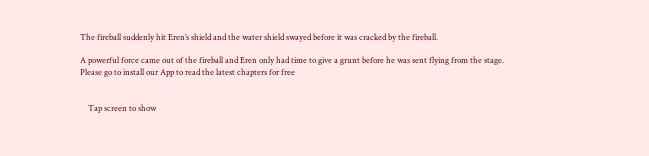The fireball suddenly hit Eren’s shield and the water shield swayed before it was cracked by the fireball.

A powerful force came out of the fireball and Eren only had time to give a grunt before he was sent flying from the stage.
Please go to install our App to read the latest chapters for free


    Tap screen to show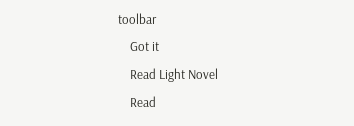toolbar
    Got it
    Read Light Novel
    Read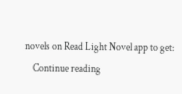novels on Read Light Novel app to get:
    Continue reading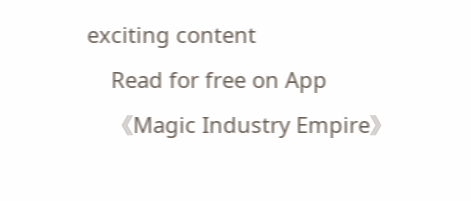exciting content
    Read for free on App
    《Magic Industry Empire》